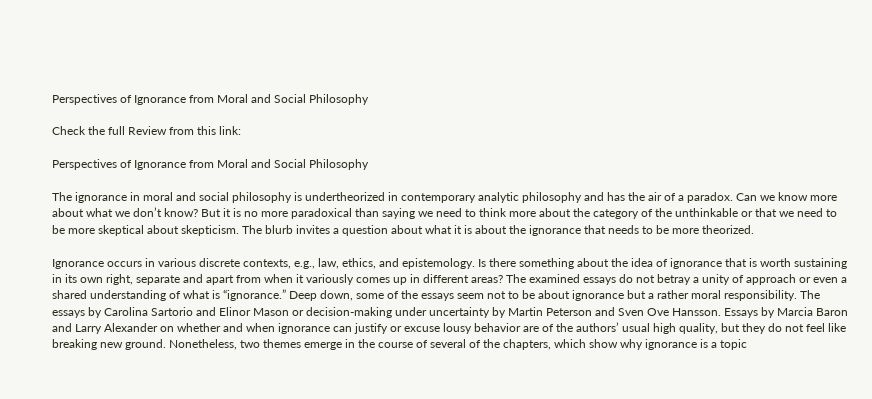Perspectives of Ignorance from Moral and Social Philosophy

Check the full Review from this link:

Perspectives of Ignorance from Moral and Social Philosophy

The ignorance in moral and social philosophy is undertheorized in contemporary analytic philosophy and has the air of a paradox. Can we know more about what we don’t know? But it is no more paradoxical than saying we need to think more about the category of the unthinkable or that we need to be more skeptical about skepticism. The blurb invites a question about what it is about the ignorance that needs to be more theorized.

Ignorance occurs in various discrete contexts, e.g., law, ethics, and epistemology. Is there something about the idea of ignorance that is worth sustaining in its own right, separate and apart from when it variously comes up in different areas? The examined essays do not betray a unity of approach or even a shared understanding of what is “ignorance.” Deep down, some of the essays seem not to be about ignorance but a rather moral responsibility. The essays by Carolina Sartorio and Elinor Mason or decision-making under uncertainty by Martin Peterson and Sven Ove Hansson. Essays by Marcia Baron and Larry Alexander on whether and when ignorance can justify or excuse lousy behavior are of the authors’ usual high quality, but they do not feel like breaking new ground. Nonetheless, two themes emerge in the course of several of the chapters, which show why ignorance is a topic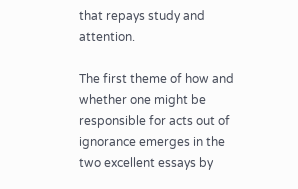that repays study and attention.

The first theme of how and whether one might be responsible for acts out of ignorance emerges in the two excellent essays by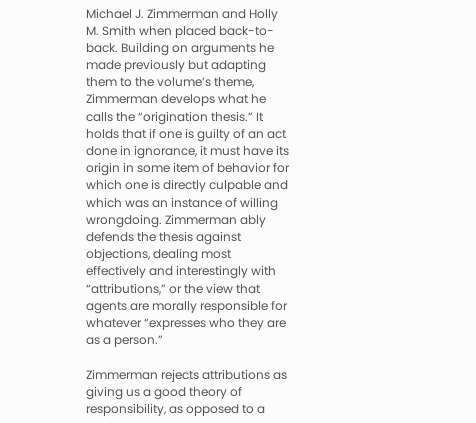Michael J. Zimmerman and Holly M. Smith when placed back-to-back. Building on arguments he made previously but adapting them to the volume’s theme, Zimmerman develops what he calls the “origination thesis.” It holds that if one is guilty of an act done in ignorance, it must have its origin in some item of behavior for which one is directly culpable and which was an instance of willing wrongdoing. Zimmerman ably defends the thesis against objections, dealing most effectively and interestingly with “attributions,” or the view that agents are morally responsible for whatever “expresses who they are as a person.”

Zimmerman rejects attributions as giving us a good theory of responsibility, as opposed to a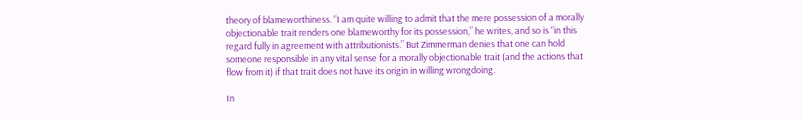theory of blameworthiness. “I am quite willing to admit that the mere possession of a morally objectionable trait renders one blameworthy for its possession,” he writes, and so is “in this regard fully in agreement with attributionists.” But Zimmerman denies that one can hold someone responsible in any vital sense for a morally objectionable trait (and the actions that flow from it) if that trait does not have its origin in willing wrongdoing.

In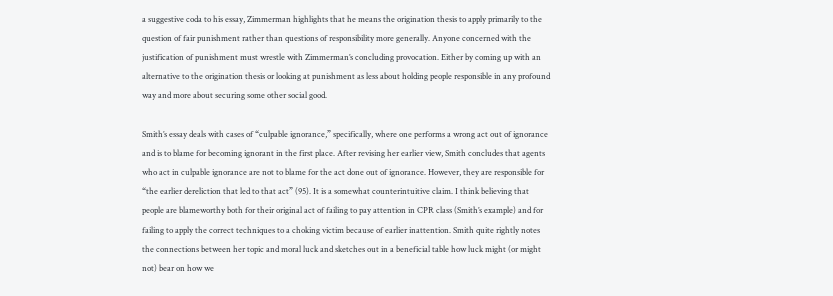a suggestive coda to his essay, Zimmerman highlights that he means the origination thesis to apply primarily to the question of fair punishment rather than questions of responsibility more generally. Anyone concerned with the justification of punishment must wrestle with Zimmerman’s concluding provocation. Either by coming up with an alternative to the origination thesis or looking at punishment as less about holding people responsible in any profound way and more about securing some other social good.

Smith’s essay deals with cases of “culpable ignorance,” specifically, where one performs a wrong act out of ignorance and is to blame for becoming ignorant in the first place. After revising her earlier view, Smith concludes that agents who act in culpable ignorance are not to blame for the act done out of ignorance. However, they are responsible for “the earlier dereliction that led to that act” (95). It is a somewhat counterintuitive claim. I think believing that people are blameworthy both for their original act of failing to pay attention in CPR class (Smith’s example) and for failing to apply the correct techniques to a choking victim because of earlier inattention. Smith quite rightly notes the connections between her topic and moral luck and sketches out in a beneficial table how luck might (or might not) bear on how we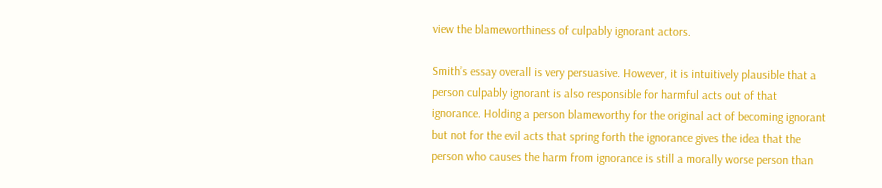view the blameworthiness of culpably ignorant actors.

Smith’s essay overall is very persuasive. However, it is intuitively plausible that a person culpably ignorant is also responsible for harmful acts out of that ignorance. Holding a person blameworthy for the original act of becoming ignorant but not for the evil acts that spring forth the ignorance gives the idea that the person who causes the harm from ignorance is still a morally worse person than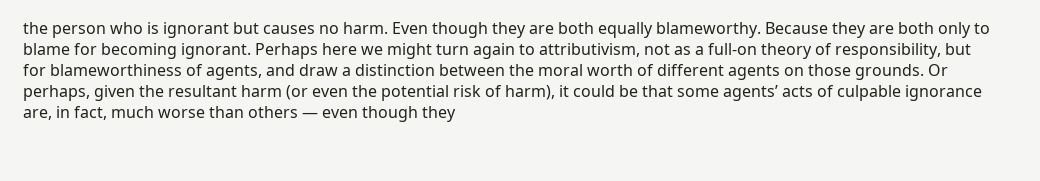the person who is ignorant but causes no harm. Even though they are both equally blameworthy. Because they are both only to blame for becoming ignorant. Perhaps here we might turn again to attributivism, not as a full-on theory of responsibility, but for blameworthiness of agents, and draw a distinction between the moral worth of different agents on those grounds. Or perhaps, given the resultant harm (or even the potential risk of harm), it could be that some agents’ acts of culpable ignorance are, in fact, much worse than others — even though they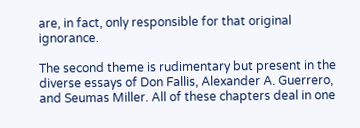are, in fact, only responsible for that original ignorance.

The second theme is rudimentary but present in the diverse essays of Don Fallis, Alexander A. Guerrero, and Seumas Miller. All of these chapters deal in one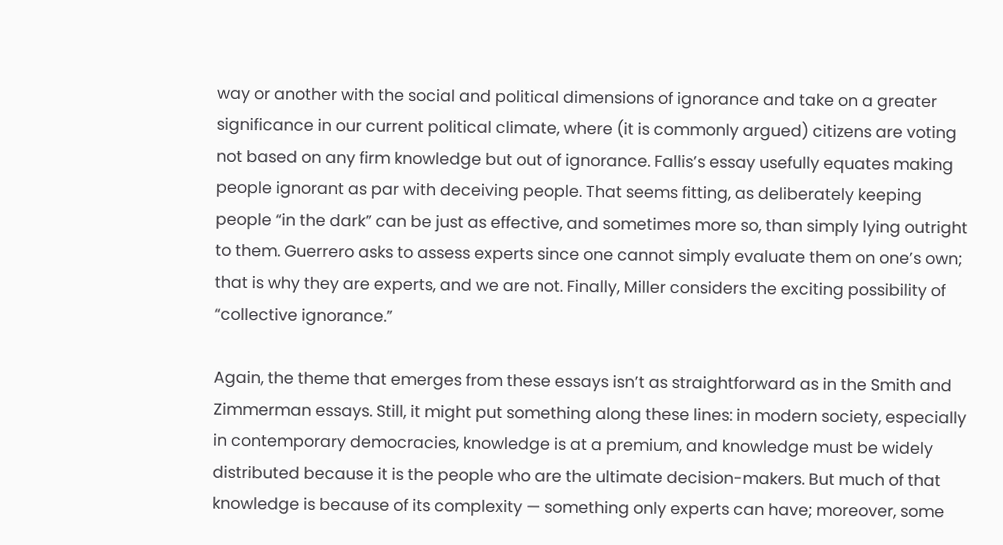way or another with the social and political dimensions of ignorance and take on a greater significance in our current political climate, where (it is commonly argued) citizens are voting not based on any firm knowledge but out of ignorance. Fallis’s essay usefully equates making people ignorant as par with deceiving people. That seems fitting, as deliberately keeping people “in the dark” can be just as effective, and sometimes more so, than simply lying outright to them. Guerrero asks to assess experts since one cannot simply evaluate them on one’s own; that is why they are experts, and we are not. Finally, Miller considers the exciting possibility of “collective ignorance.”

Again, the theme that emerges from these essays isn’t as straightforward as in the Smith and Zimmerman essays. Still, it might put something along these lines: in modern society, especially in contemporary democracies, knowledge is at a premium, and knowledge must be widely distributed because it is the people who are the ultimate decision-makers. But much of that knowledge is because of its complexity — something only experts can have; moreover, some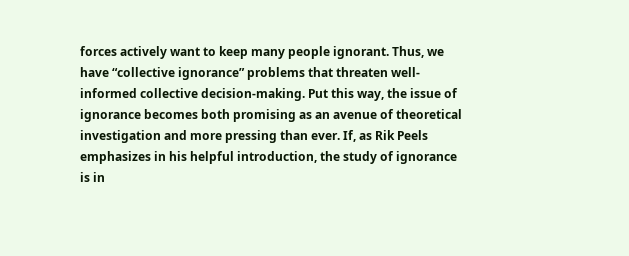forces actively want to keep many people ignorant. Thus, we have “collective ignorance” problems that threaten well-informed collective decision-making. Put this way, the issue of ignorance becomes both promising as an avenue of theoretical investigation and more pressing than ever. If, as Rik Peels emphasizes in his helpful introduction, the study of ignorance is in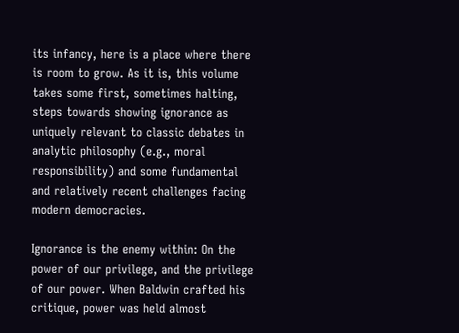its infancy, here is a place where there is room to grow. As it is, this volume takes some first, sometimes halting, steps towards showing ignorance as uniquely relevant to classic debates in analytic philosophy (e.g., moral responsibility) and some fundamental and relatively recent challenges facing modern democracies.

Ignorance is the enemy within: On the power of our privilege, and the privilege of our power. When Baldwin crafted his critique, power was held almost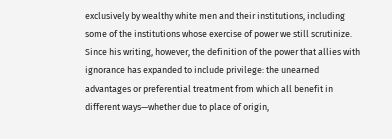exclusively by wealthy white men and their institutions, including some of the institutions whose exercise of power we still scrutinize. Since his writing, however, the definition of the power that allies with ignorance has expanded to include privilege: the unearned advantages or preferential treatment from which all benefit in different ways—whether due to place of origin,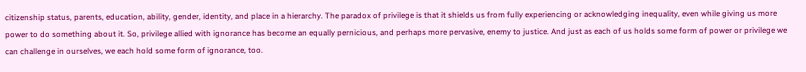citizenship status, parents, education, ability, gender, identity, and place in a hierarchy. The paradox of privilege is that it shields us from fully experiencing or acknowledging inequality, even while giving us more power to do something about it. So, privilege allied with ignorance has become an equally pernicious, and perhaps more pervasive, enemy to justice. And just as each of us holds some form of power or privilege we can challenge in ourselves, we each hold some form of ignorance, too.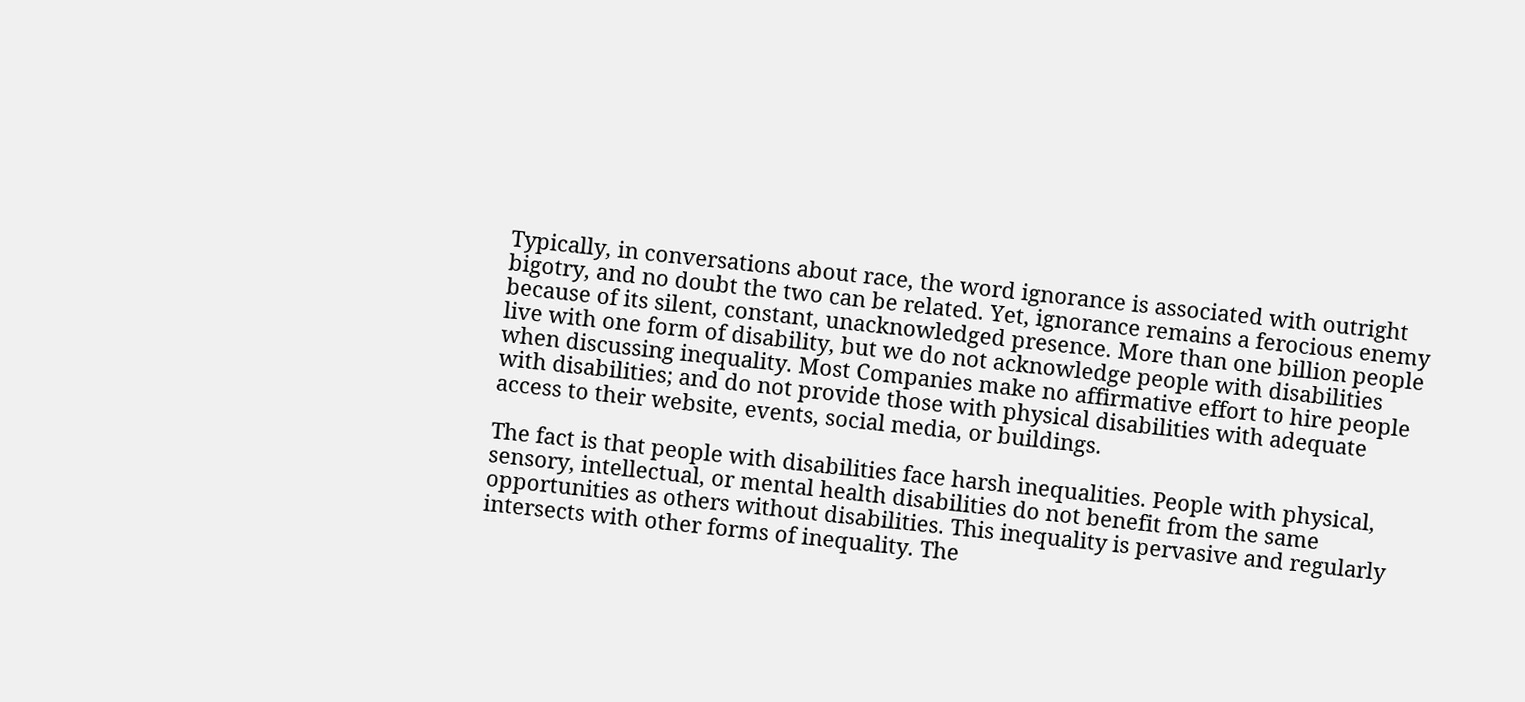Typically, in conversations about race, the word ignorance is associated with outright bigotry, and no doubt the two can be related. Yet, ignorance remains a ferocious enemy because of its silent, constant, unacknowledged presence. More than one billion people live with one form of disability, but we do not acknowledge people with disabilities when discussing inequality. Most Companies make no affirmative effort to hire people with disabilities; and do not provide those with physical disabilities with adequate access to their website, events, social media, or buildings.

The fact is that people with disabilities face harsh inequalities. People with physical, sensory, intellectual, or mental health disabilities do not benefit from the same opportunities as others without disabilities. This inequality is pervasive and regularly intersects with other forms of inequality. The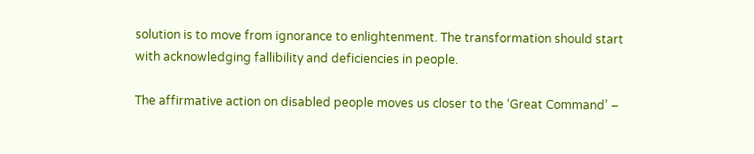solution is to move from ignorance to enlightenment. The transformation should start with acknowledging fallibility and deficiencies in people.

The affirmative action on disabled people moves us closer to the ‘Great Command’ –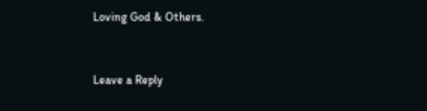Loving God & Others.


Leave a Reply